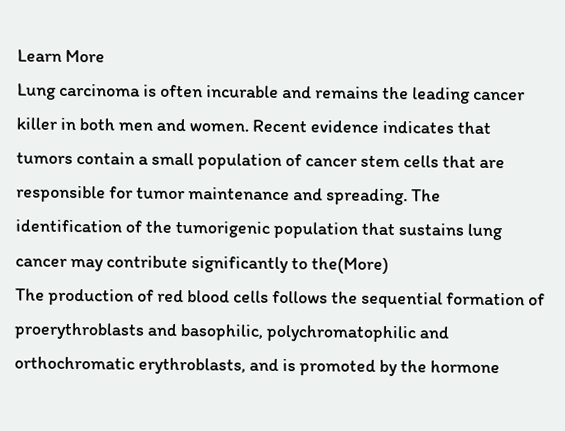Learn More
Lung carcinoma is often incurable and remains the leading cancer killer in both men and women. Recent evidence indicates that tumors contain a small population of cancer stem cells that are responsible for tumor maintenance and spreading. The identification of the tumorigenic population that sustains lung cancer may contribute significantly to the(More)
The production of red blood cells follows the sequential formation of proerythroblasts and basophilic, polychromatophilic and orthochromatic erythroblasts, and is promoted by the hormone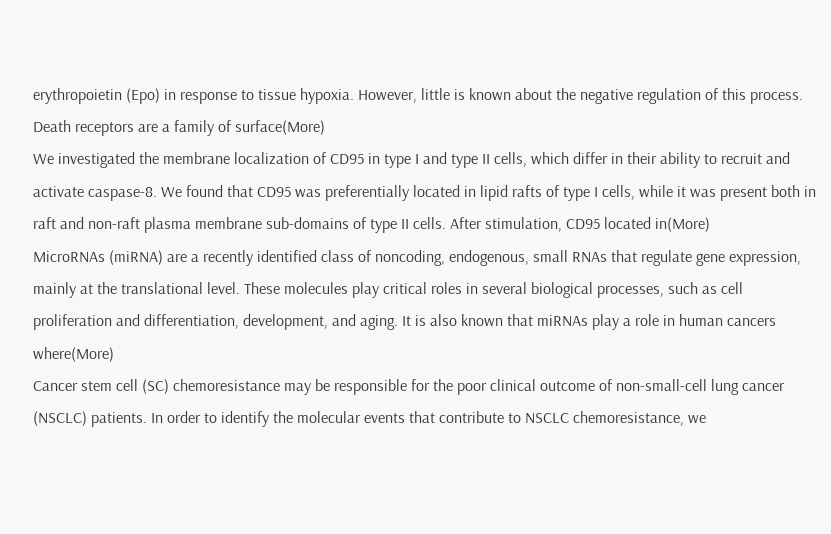erythropoietin (Epo) in response to tissue hypoxia. However, little is known about the negative regulation of this process. Death receptors are a family of surface(More)
We investigated the membrane localization of CD95 in type I and type II cells, which differ in their ability to recruit and activate caspase-8. We found that CD95 was preferentially located in lipid rafts of type I cells, while it was present both in raft and non-raft plasma membrane sub-domains of type II cells. After stimulation, CD95 located in(More)
MicroRNAs (miRNA) are a recently identified class of noncoding, endogenous, small RNAs that regulate gene expression, mainly at the translational level. These molecules play critical roles in several biological processes, such as cell proliferation and differentiation, development, and aging. It is also known that miRNAs play a role in human cancers where(More)
Cancer stem cell (SC) chemoresistance may be responsible for the poor clinical outcome of non-small-cell lung cancer (NSCLC) patients. In order to identify the molecular events that contribute to NSCLC chemoresistance, we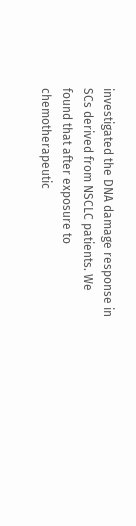investigated the DNA damage response in SCs derived from NSCLC patients. We found that after exposure to chemotherapeutic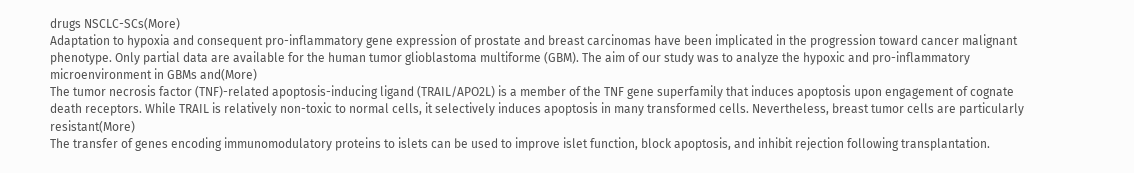drugs NSCLC-SCs(More)
Adaptation to hypoxia and consequent pro-inflammatory gene expression of prostate and breast carcinomas have been implicated in the progression toward cancer malignant phenotype. Only partial data are available for the human tumor glioblastoma multiforme (GBM). The aim of our study was to analyze the hypoxic and pro-inflammatory microenvironment in GBMs and(More)
The tumor necrosis factor (TNF)-related apoptosis-inducing ligand (TRAIL/APO2L) is a member of the TNF gene superfamily that induces apoptosis upon engagement of cognate death receptors. While TRAIL is relatively non-toxic to normal cells, it selectively induces apoptosis in many transformed cells. Nevertheless, breast tumor cells are particularly resistant(More)
The transfer of genes encoding immunomodulatory proteins to islets can be used to improve islet function, block apoptosis, and inhibit rejection following transplantation.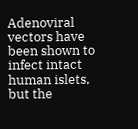Adenoviral vectors have been shown to infect intact human islets, but the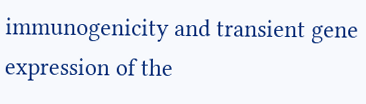immunogenicity and transient gene expression of the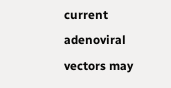current adenoviral vectors may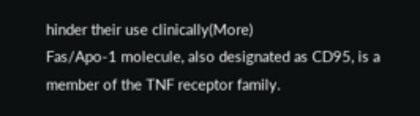hinder their use clinically(More)
Fas/Apo-1 molecule, also designated as CD95, is a member of the TNF receptor family.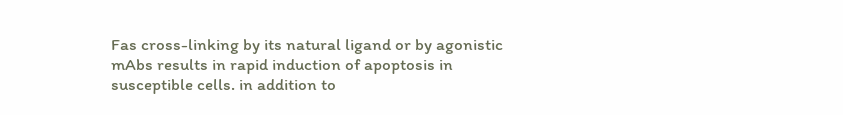Fas cross-linking by its natural ligand or by agonistic mAbs results in rapid induction of apoptosis in susceptible cells. in addition to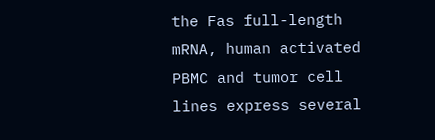the Fas full-length mRNA, human activated PBMC and tumor cell lines express several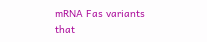mRNA Fas variants that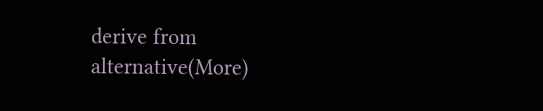derive from alternative(More)